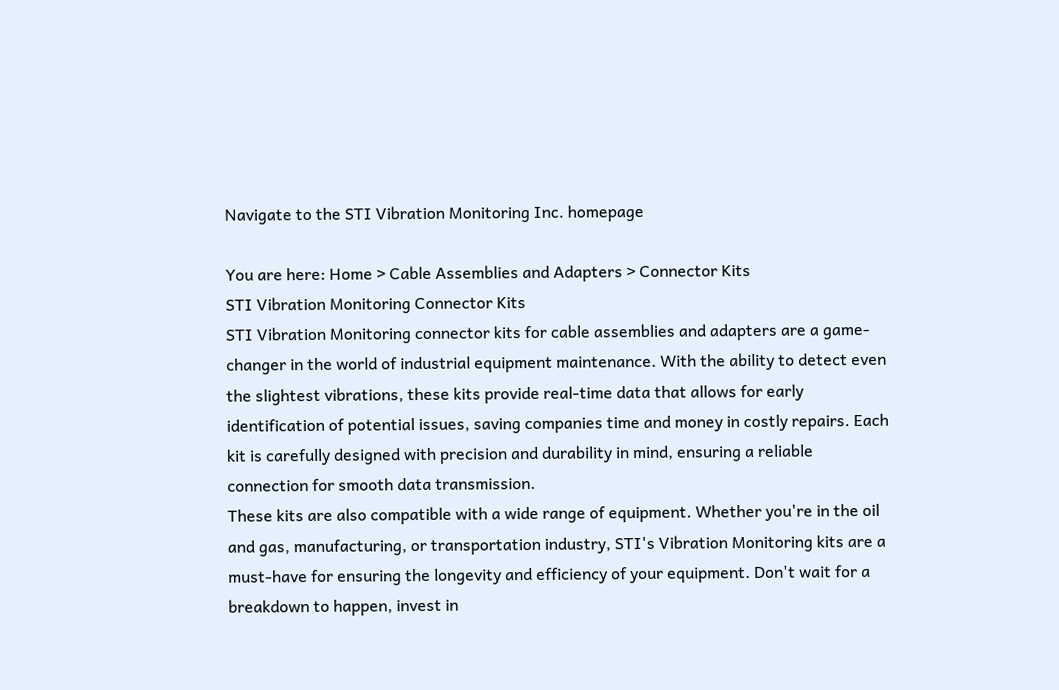Navigate to the STI Vibration Monitoring Inc. homepage

You are here: Home > Cable Assemblies and Adapters > Connector Kits
STI Vibration Monitoring Connector Kits
STI Vibration Monitoring connector kits for cable assemblies and adapters are a game-changer in the world of industrial equipment maintenance. With the ability to detect even the slightest vibrations, these kits provide real-time data that allows for early identification of potential issues, saving companies time and money in costly repairs. Each kit is carefully designed with precision and durability in mind, ensuring a reliable connection for smooth data transmission.
These kits are also compatible with a wide range of equipment. Whether you're in the oil and gas, manufacturing, or transportation industry, STI's Vibration Monitoring kits are a must-have for ensuring the longevity and efficiency of your equipment. Don't wait for a breakdown to happen, invest in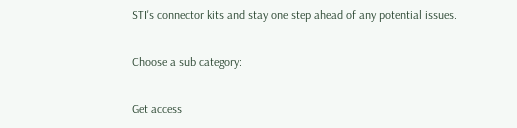STI's connector kits and stay one step ahead of any potential issues.

Choose a sub category:

Get access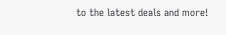to the latest deals and more!